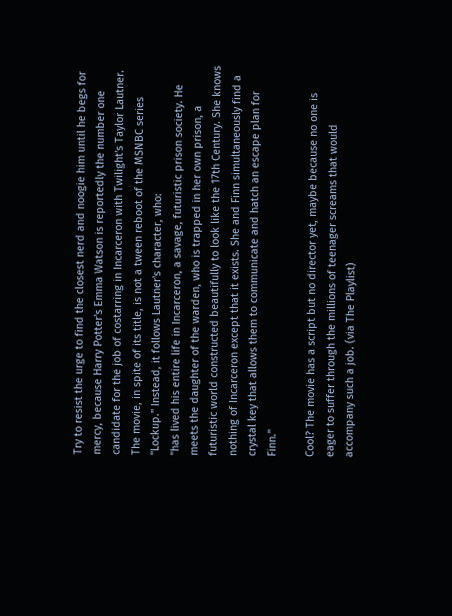Try to resist the urge to find the closest nerd and noogie him until he begs for mercy, because Harry Potter's Emma Watson is reportedly the number one candidate for the job of costarring in Incarceron with Twilight's Taylor Lautner. The movie, in spite of its title, is not a tween reboot of the MSNBC series "Lockup." Instead, it follows Lautner's character, who:
"has lived his entire life in Incarceron, a savage, futuristic prison society. He meets the daughter of the warden, who is trapped in her own prison, a futuristic world constructed beautifully to look like the 17th Century. She knows nothing of Incarceron except that it exists. She and Finn simultaneously find a crystal key that allows them to communicate and hatch an escape plan for Finn."

Cool? The movie has a script but no director yet, maybe because no one is eager to suffer through the millions of teenager screams that would accompany such a job. (via The Playlist)